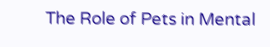The Role of Pets in Mental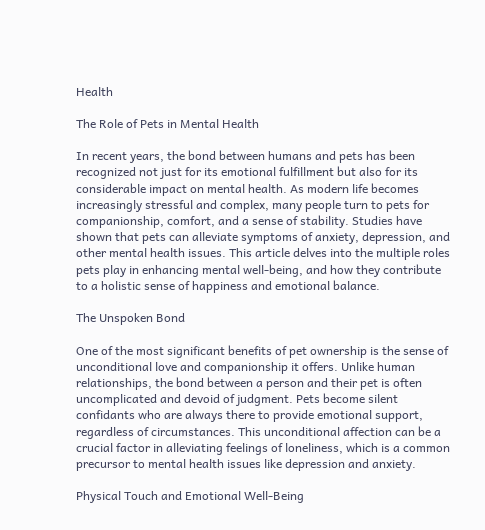Health

The Role of Pets in Mental Health

In recent years, the bond between humans and pets has been recognized not just for its emotional fulfillment but also for its considerable impact on mental health. As modern life becomes increasingly stressful and complex, many people turn to pets for companionship, comfort, and a sense of stability. Studies have shown that pets can alleviate symptoms of anxiety, depression, and other mental health issues. This article delves into the multiple roles pets play in enhancing mental well-being, and how they contribute to a holistic sense of happiness and emotional balance.

The Unspoken Bond

One of the most significant benefits of pet ownership is the sense of unconditional love and companionship it offers. Unlike human relationships, the bond between a person and their pet is often uncomplicated and devoid of judgment. Pets become silent confidants who are always there to provide emotional support, regardless of circumstances. This unconditional affection can be a crucial factor in alleviating feelings of loneliness, which is a common precursor to mental health issues like depression and anxiety.

Physical Touch and Emotional Well-Being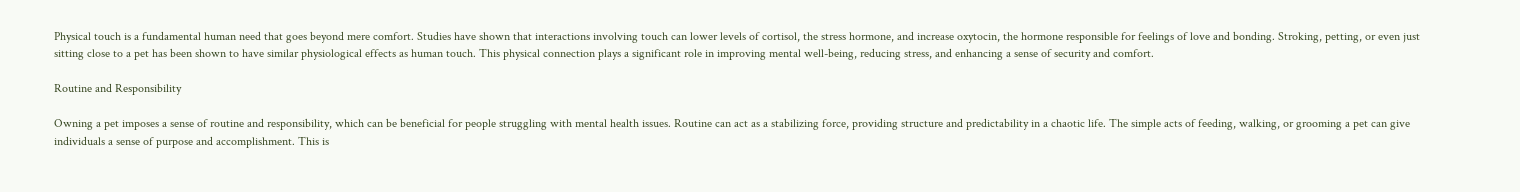Physical touch is a fundamental human need that goes beyond mere comfort. Studies have shown that interactions involving touch can lower levels of cortisol, the stress hormone, and increase oxytocin, the hormone responsible for feelings of love and bonding. Stroking, petting, or even just sitting close to a pet has been shown to have similar physiological effects as human touch. This physical connection plays a significant role in improving mental well-being, reducing stress, and enhancing a sense of security and comfort.

Routine and Responsibility

Owning a pet imposes a sense of routine and responsibility, which can be beneficial for people struggling with mental health issues. Routine can act as a stabilizing force, providing structure and predictability in a chaotic life. The simple acts of feeding, walking, or grooming a pet can give individuals a sense of purpose and accomplishment. This is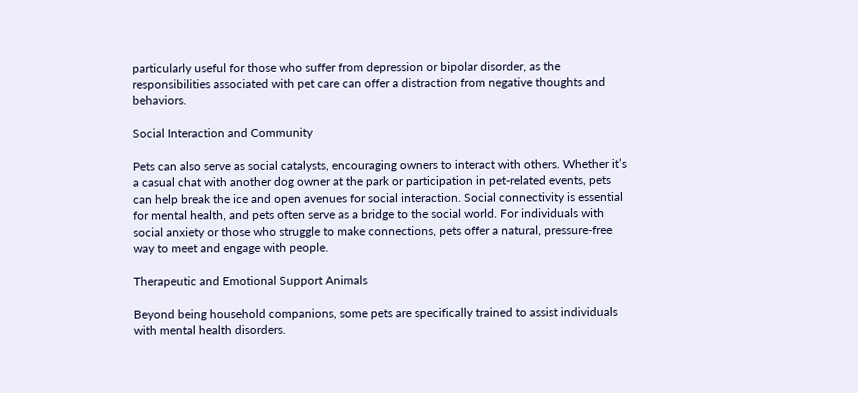particularly useful for those who suffer from depression or bipolar disorder, as the responsibilities associated with pet care can offer a distraction from negative thoughts and behaviors.

Social Interaction and Community

Pets can also serve as social catalysts, encouraging owners to interact with others. Whether it’s a casual chat with another dog owner at the park or participation in pet-related events, pets can help break the ice and open avenues for social interaction. Social connectivity is essential for mental health, and pets often serve as a bridge to the social world. For individuals with social anxiety or those who struggle to make connections, pets offer a natural, pressure-free way to meet and engage with people.

Therapeutic and Emotional Support Animals

Beyond being household companions, some pets are specifically trained to assist individuals with mental health disorders.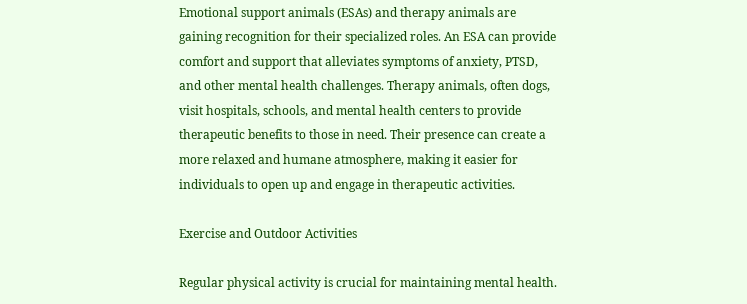Emotional support animals (ESAs) and therapy animals are gaining recognition for their specialized roles. An ESA can provide comfort and support that alleviates symptoms of anxiety, PTSD, and other mental health challenges. Therapy animals, often dogs, visit hospitals, schools, and mental health centers to provide therapeutic benefits to those in need. Their presence can create a more relaxed and humane atmosphere, making it easier for individuals to open up and engage in therapeutic activities.

Exercise and Outdoor Activities

Regular physical activity is crucial for maintaining mental health.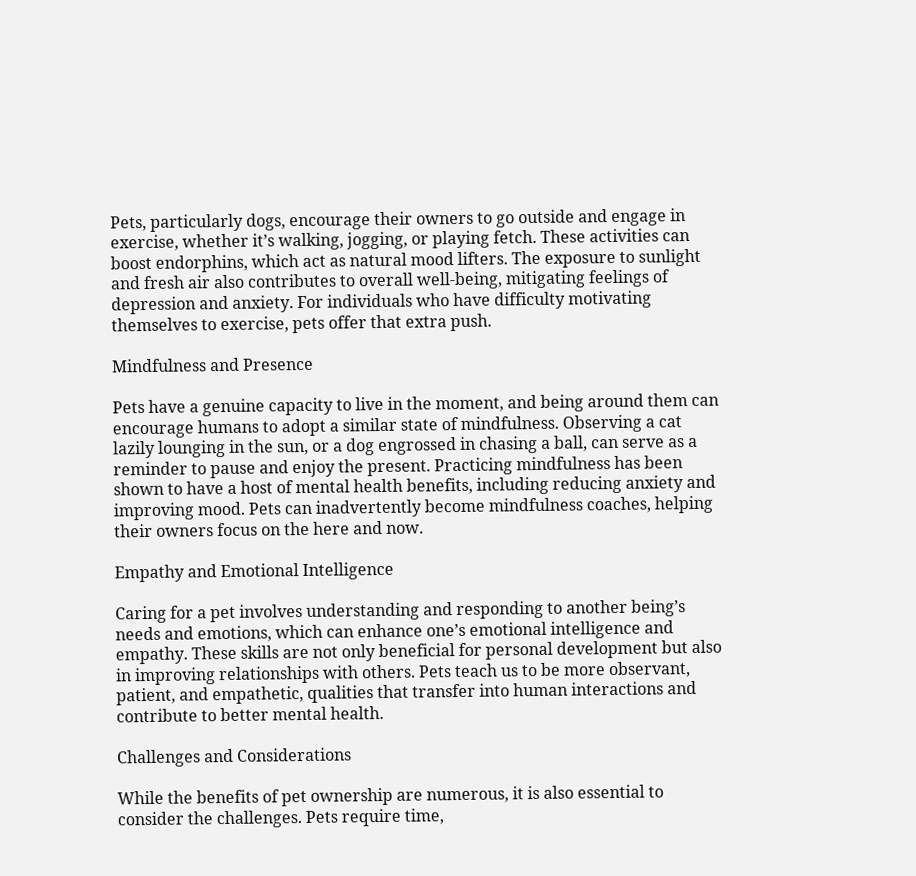Pets, particularly dogs, encourage their owners to go outside and engage in exercise, whether it’s walking, jogging, or playing fetch. These activities can boost endorphins, which act as natural mood lifters. The exposure to sunlight and fresh air also contributes to overall well-being, mitigating feelings of depression and anxiety. For individuals who have difficulty motivating themselves to exercise, pets offer that extra push.

Mindfulness and Presence

Pets have a genuine capacity to live in the moment, and being around them can encourage humans to adopt a similar state of mindfulness. Observing a cat lazily lounging in the sun, or a dog engrossed in chasing a ball, can serve as a reminder to pause and enjoy the present. Practicing mindfulness has been shown to have a host of mental health benefits, including reducing anxiety and improving mood. Pets can inadvertently become mindfulness coaches, helping their owners focus on the here and now.

Empathy and Emotional Intelligence

Caring for a pet involves understanding and responding to another being’s needs and emotions, which can enhance one’s emotional intelligence and empathy. These skills are not only beneficial for personal development but also in improving relationships with others. Pets teach us to be more observant, patient, and empathetic, qualities that transfer into human interactions and contribute to better mental health.

Challenges and Considerations

While the benefits of pet ownership are numerous, it is also essential to consider the challenges. Pets require time,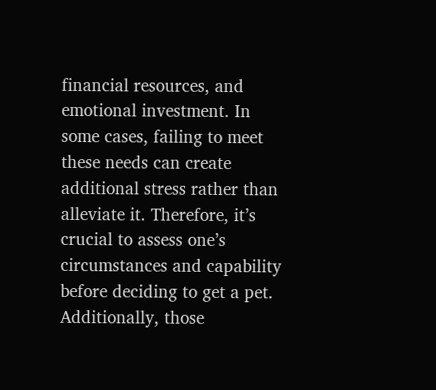financial resources, and emotional investment. In some cases, failing to meet these needs can create additional stress rather than alleviate it. Therefore, it’s crucial to assess one’s circumstances and capability before deciding to get a pet. Additionally, those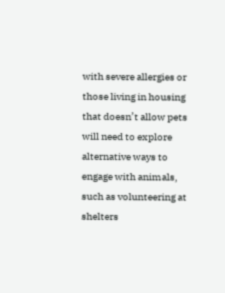with severe allergies or those living in housing that doesn’t allow pets will need to explore alternative ways to engage with animals, such as volunteering at shelters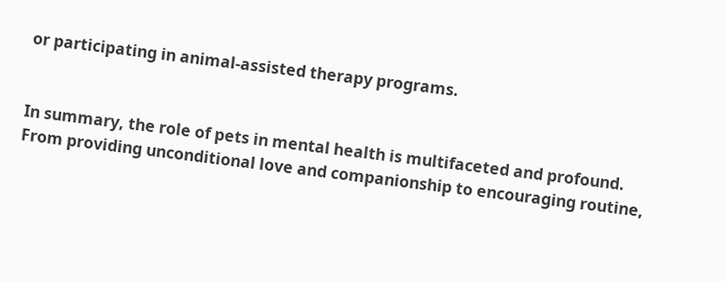or participating in animal-assisted therapy programs.


In summary, the role of pets in mental health is multifaceted and profound. From providing unconditional love and companionship to encouraging routine,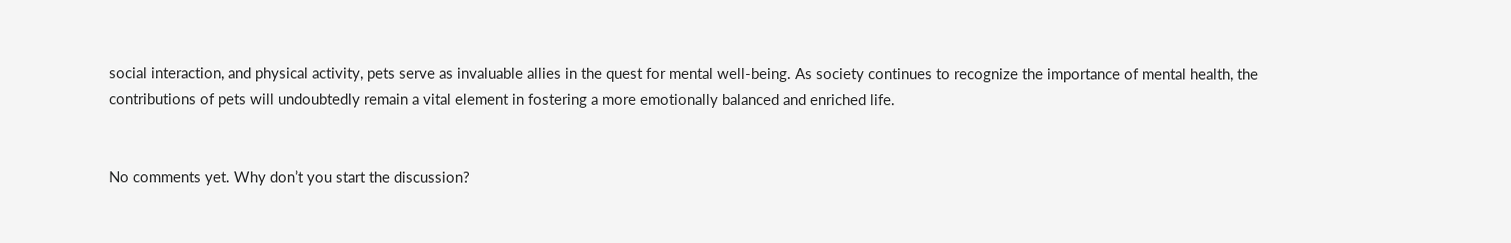social interaction, and physical activity, pets serve as invaluable allies in the quest for mental well-being. As society continues to recognize the importance of mental health, the contributions of pets will undoubtedly remain a vital element in fostering a more emotionally balanced and enriched life.


No comments yet. Why don’t you start the discussion?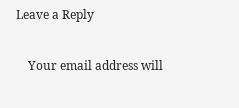Leave a Reply

    Your email address will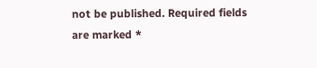not be published. Required fields are marked *